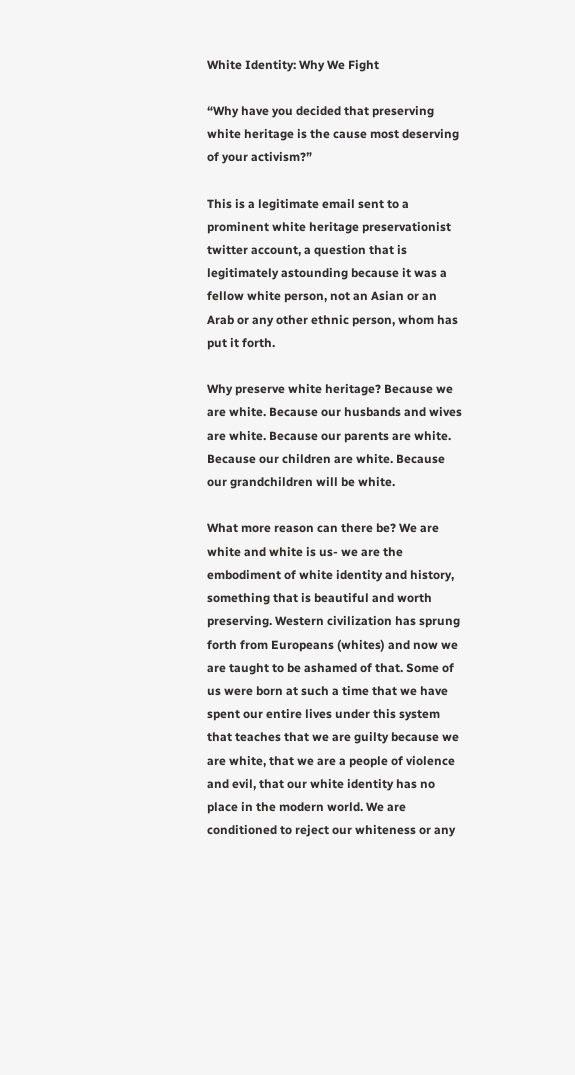White Identity: Why We Fight

“Why have you decided that preserving white heritage is the cause most deserving of your activism?”

This is a legitimate email sent to a prominent white heritage preservationist twitter account, a question that is legitimately astounding because it was a fellow white person, not an Asian or an Arab or any other ethnic person, whom has put it forth.

Why preserve white heritage? Because we are white. Because our husbands and wives are white. Because our parents are white. Because our children are white. Because our grandchildren will be white.

What more reason can there be? We are white and white is us- we are the embodiment of white identity and history, something that is beautiful and worth preserving. Western civilization has sprung forth from Europeans (whites) and now we are taught to be ashamed of that. Some of us were born at such a time that we have spent our entire lives under this system that teaches that we are guilty because we are white, that we are a people of violence and evil, that our white identity has no place in the modern world. We are conditioned to reject our whiteness or any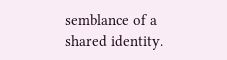semblance of a shared identity.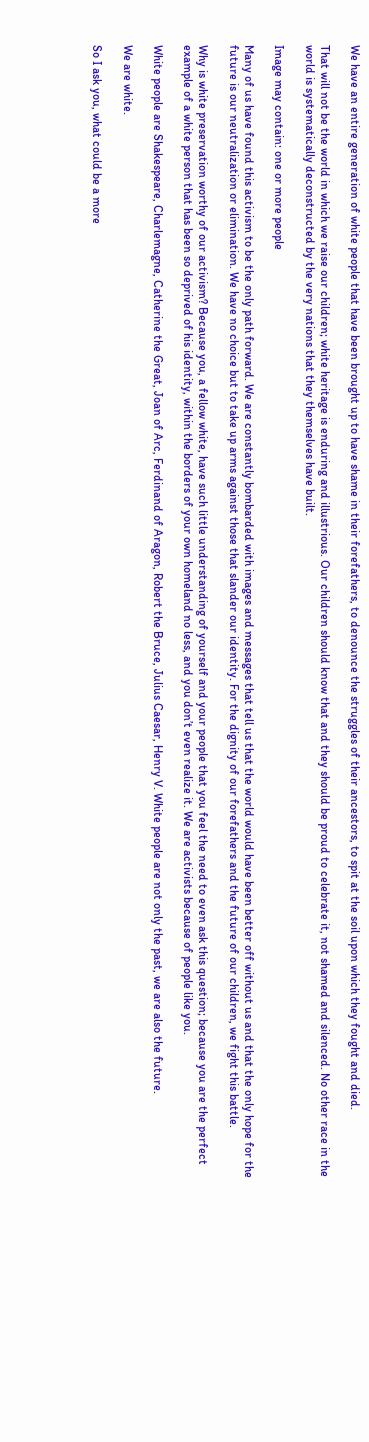We have an entire generation of white people that have been brought up to have shame in their forefathers, to denounce the struggles of their ancestors, to spit at the soil upon which they fought and died.

That will not be the world in which we raise our children; white heritage is enduring and illustrious. Our children should know that and they should be proud to celebrate it, not shamed and silenced. No other race in the world is systematically deconstructed by the very nations that they themselves have built.

Image may contain: one or more people

Many of us have found this activism to be the only path forward. We are constantly bombarded with images and messages that tell us that the world would have been better off without us and that the only hope for the future is our neutralization or elimination. We have no choice but to take up arms against those that slander our identity. For the dignity of our forefathers and the future of our children, we fight this battle.

Why is white preservation worthy of our activism? Because you, a fellow white, have such little understanding of yourself and your people that you feel the need to even ask this question; because you are the perfect example of a white person that has been so deprived of his identity, within the borders of your own homeland no less, and you don’t even realize it. We are activists because of people like you.

White people are Shakespeare, Charlemagne, Catherine the Great, Joan of Arc, Ferdinand of Aragon, Robert the Bruce, Julius Caesar, Henry V. White people are not only the past, we are also the future.

We are white.

So I ask you, what could be a more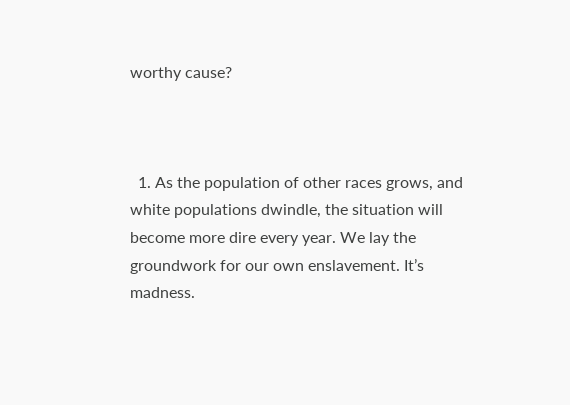worthy cause?



  1. As the population of other races grows, and white populations dwindle, the situation will become more dire every year. We lay the groundwork for our own enslavement. It’s madness.